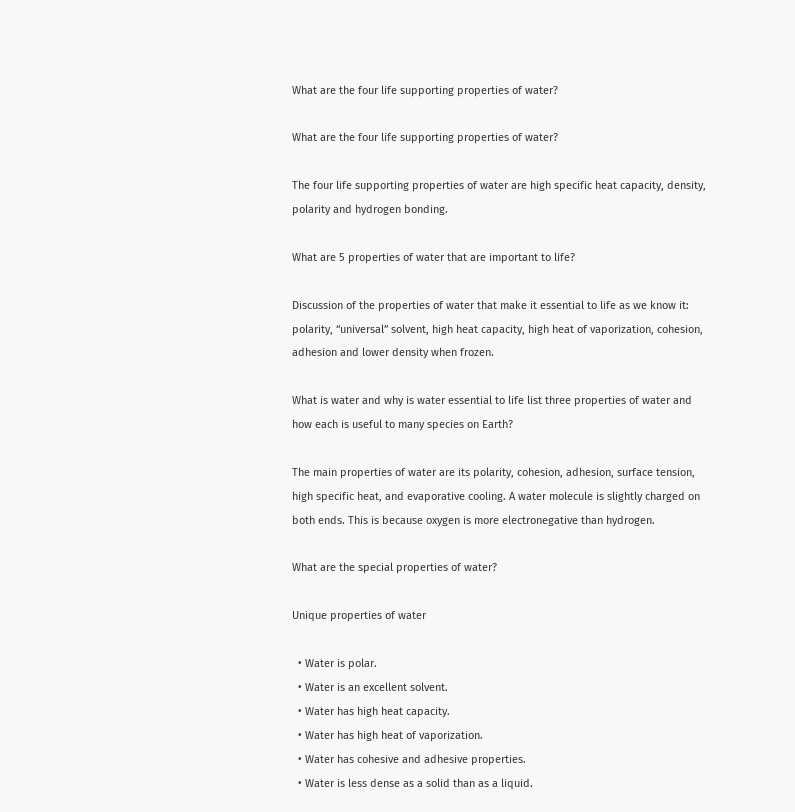What are the four life supporting properties of water?

What are the four life supporting properties of water?

The four life supporting properties of water are high specific heat capacity, density, polarity and hydrogen bonding.

What are 5 properties of water that are important to life?

Discussion of the properties of water that make it essential to life as we know it: polarity, “universal” solvent, high heat capacity, high heat of vaporization, cohesion, adhesion and lower density when frozen.

What is water and why is water essential to life list three properties of water and how each is useful to many species on Earth?

The main properties of water are its polarity, cohesion, adhesion, surface tension, high specific heat, and evaporative cooling. A water molecule is slightly charged on both ends. This is because oxygen is more electronegative than hydrogen.

What are the special properties of water?

Unique properties of water

  • Water is polar.
  • Water is an excellent solvent.
  • Water has high heat capacity.
  • Water has high heat of vaporization.
  • Water has cohesive and adhesive properties.
  • Water is less dense as a solid than as a liquid.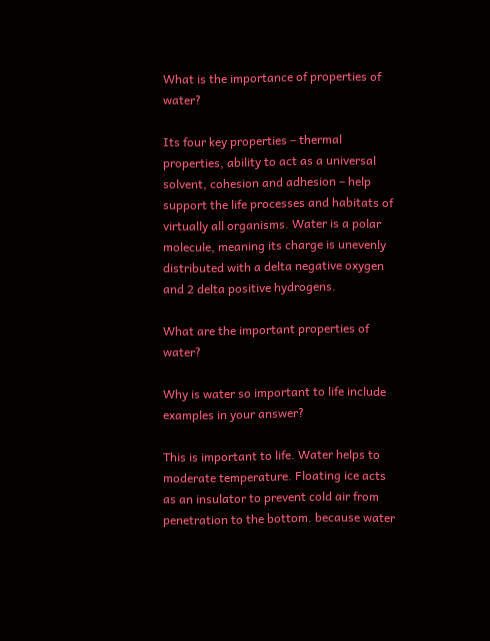What is the importance of properties of water?

Its four key properties – thermal properties, ability to act as a universal solvent, cohesion and adhesion – help support the life processes and habitats of virtually all organisms. Water is a polar molecule, meaning its charge is unevenly distributed with a delta negative oxygen and 2 delta positive hydrogens.

What are the important properties of water?

Why is water so important to life include examples in your answer?

This is important to life. Water helps to moderate temperature. Floating ice acts as an insulator to prevent cold air from penetration to the bottom. because water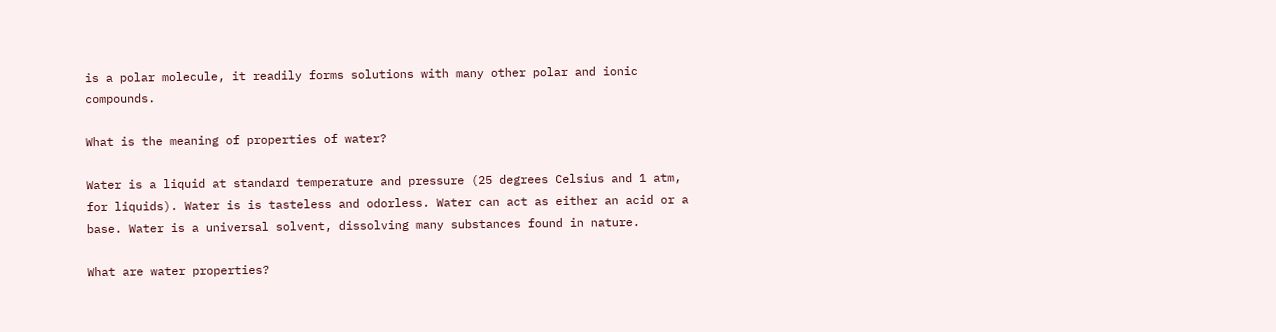is a polar molecule, it readily forms solutions with many other polar and ionic compounds.

What is the meaning of properties of water?

Water is a liquid at standard temperature and pressure (25 degrees Celsius and 1 atm, for liquids). Water is is tasteless and odorless. Water can act as either an acid or a base. Water is a universal solvent, dissolving many substances found in nature.

What are water properties?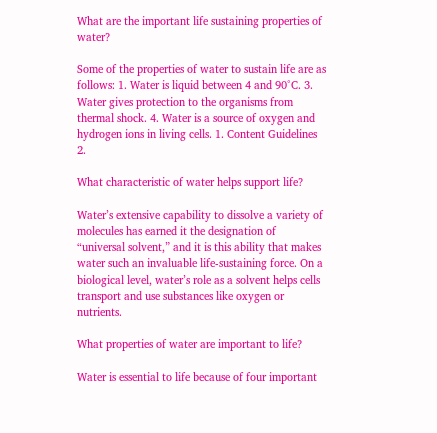What are the important life sustaining properties of water?

Some of the properties of water to sustain life are as follows: 1. Water is liquid between 4 and 90°C. 3. Water gives protection to the organisms from thermal shock. 4. Water is a source of oxygen and hydrogen ions in living cells. 1. Content Guidelines 2.

What characteristic of water helps support life?

Water’s extensive capability to dissolve a variety of molecules has earned it the designation of “universal solvent,” and it is this ability that makes water such an invaluable life-sustaining force. On a biological level, water’s role as a solvent helps cells transport and use substances like oxygen or nutrients.

What properties of water are important to life?

Water is essential to life because of four important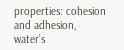properties: cohesion and adhesion, water’s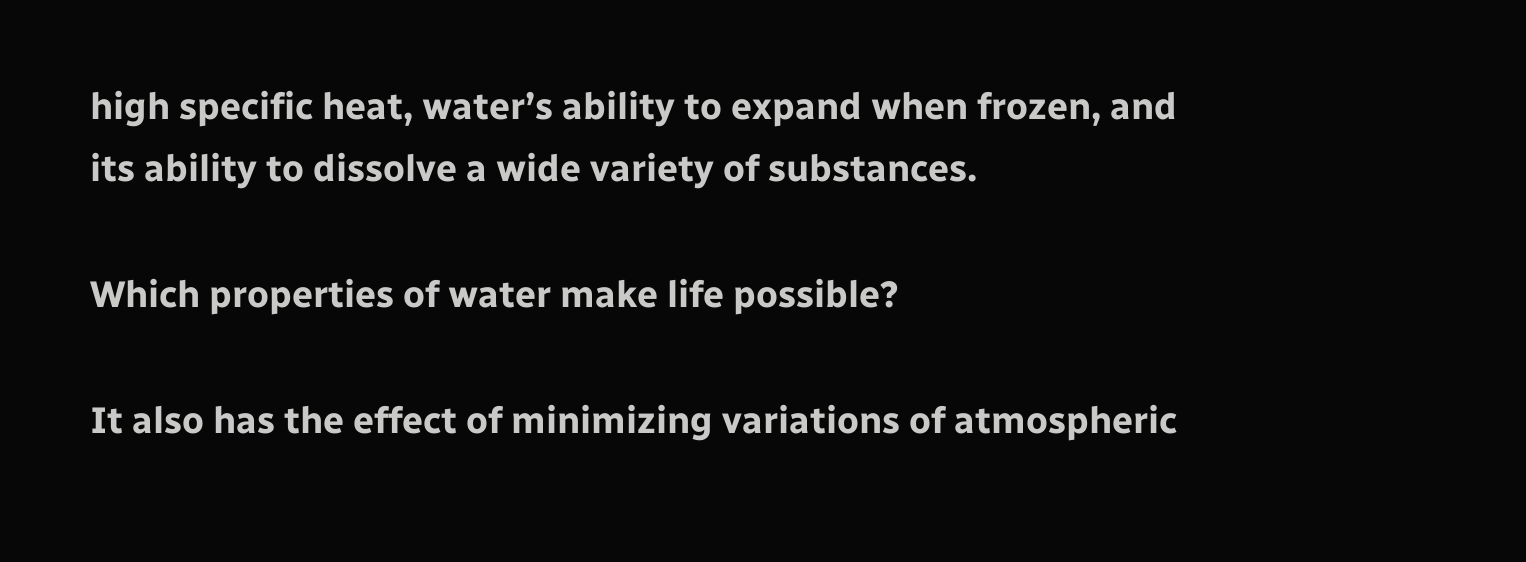high specific heat, water’s ability to expand when frozen, and its ability to dissolve a wide variety of substances.

Which properties of water make life possible?

It also has the effect of minimizing variations of atmospheric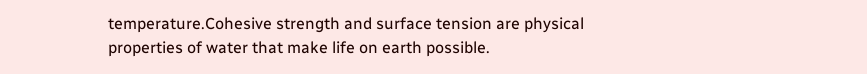temperature.Cohesive strength and surface tension are physical properties of water that make life on earth possible.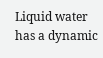Liquid water has a dynamic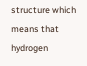structure which means that hydrogen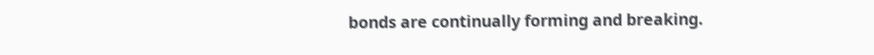bonds are continually forming and breaking.